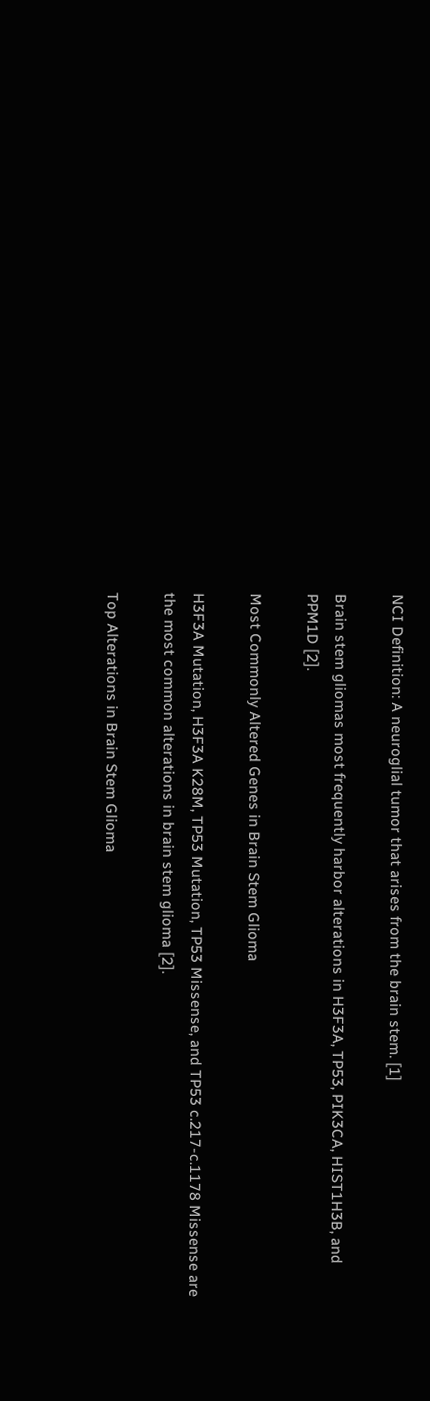NCI Definition: A neuroglial tumor that arises from the brain stem. [1]

Brain stem gliomas most frequently harbor alterations in H3F3A, TP53, PIK3CA, HIST1H3B, and PPM1D [2].

Most Commonly Altered Genes in Brain Stem Glioma

H3F3A Mutation, H3F3A K28M, TP53 Mutation, TP53 Missense, and TP53 c.217-c.1178 Missense are the most common alterations in brain stem glioma [2].

Top Alterations in Brain Stem Glioma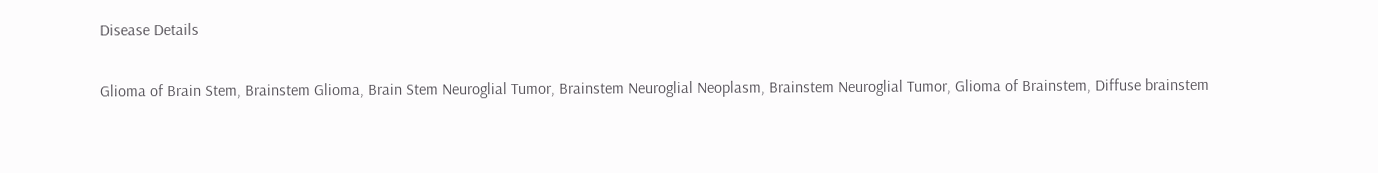Disease Details

Glioma of Brain Stem, Brainstem Glioma, Brain Stem Neuroglial Tumor, Brainstem Neuroglial Neoplasm, Brainstem Neuroglial Tumor, Glioma of Brainstem, Diffuse brainstem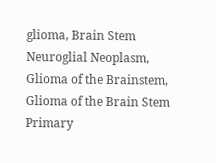glioma, Brain Stem Neuroglial Neoplasm, Glioma of the Brainstem, Glioma of the Brain Stem
Primary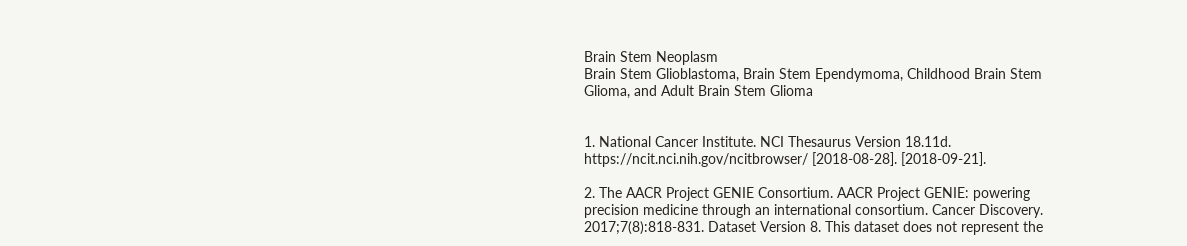Brain Stem Neoplasm
Brain Stem Glioblastoma, Brain Stem Ependymoma, Childhood Brain Stem Glioma, and Adult Brain Stem Glioma


1. National Cancer Institute. NCI Thesaurus Version 18.11d. https://ncit.nci.nih.gov/ncitbrowser/ [2018-08-28]. [2018-09-21].

2. The AACR Project GENIE Consortium. AACR Project GENIE: powering precision medicine through an international consortium. Cancer Discovery. 2017;7(8):818-831. Dataset Version 8. This dataset does not represent the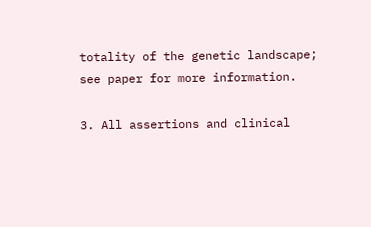totality of the genetic landscape; see paper for more information.

3. All assertions and clinical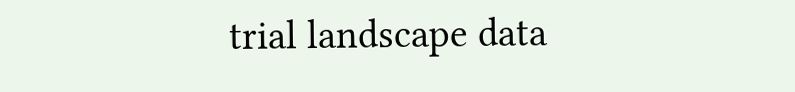trial landscape data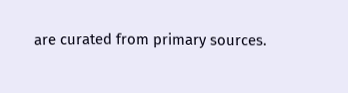are curated from primary sources.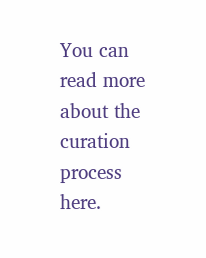You can read more about the curation process here.